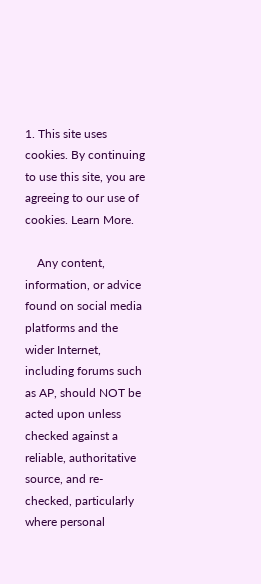1. This site uses cookies. By continuing to use this site, you are agreeing to our use of cookies. Learn More.

    Any content, information, or advice found on social media platforms and the wider Internet, including forums such as AP, should NOT be acted upon unless checked against a reliable, authoritative source, and re-checked, particularly where personal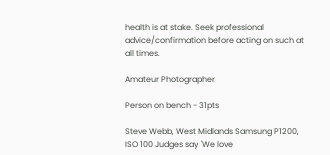health is at stake. Seek professional advice/confirmation before acting on such at all times.

Amateur Photographer

Person on bench - 31pts

Steve Webb, West Midlands Samsung P1200, ISO 100 Judges say 'We love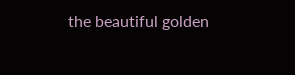the beautiful golden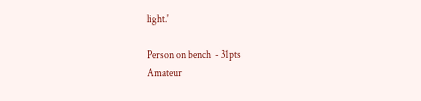light.'

Person on bench  - 31pts
Amateur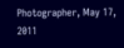Photographer, May 17, 2011